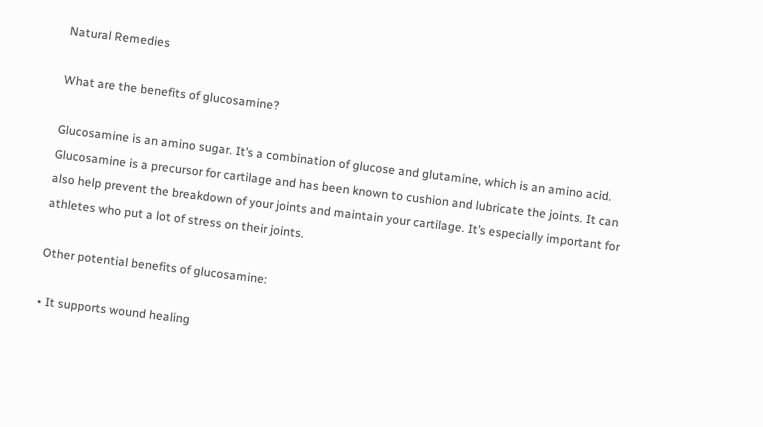Natural Remedies

What are the benefits of glucosamine?

Glucosamine is an amino sugar. It’s a combination of glucose and glutamine, which is an amino acid. Glucosamine is a precursor for cartilage and has been known to cushion and lubricate the joints. It can also help prevent the breakdown of your joints and maintain your cartilage. It’s especially important for athletes who put a lot of stress on their joints.

Other potential benefits of glucosamine:

• It supports wound healing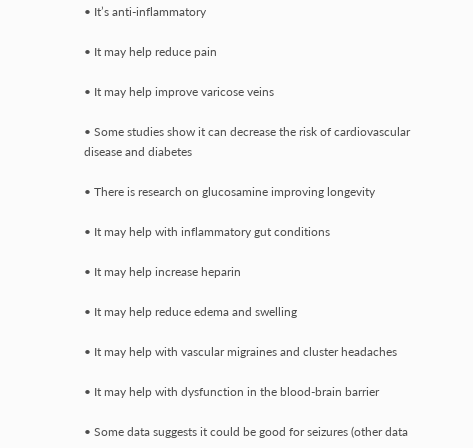• It’s anti-inflammatory

• It may help reduce pain

• It may help improve varicose veins

• Some studies show it can decrease the risk of cardiovascular disease and diabetes

• There is research on glucosamine improving longevity

• It may help with inflammatory gut conditions

• It may help increase heparin

• It may help reduce edema and swelling

• It may help with vascular migraines and cluster headaches

• It may help with dysfunction in the blood-brain barrier

• Some data suggests it could be good for seizures (other data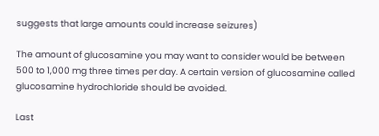suggests that large amounts could increase seizures)

The amount of glucosamine you may want to consider would be between 500 to 1,000 mg three times per day. A certain version of glucosamine called glucosamine hydrochloride should be avoided.

Last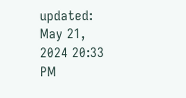updated: May 21, 2024 20:33 PM